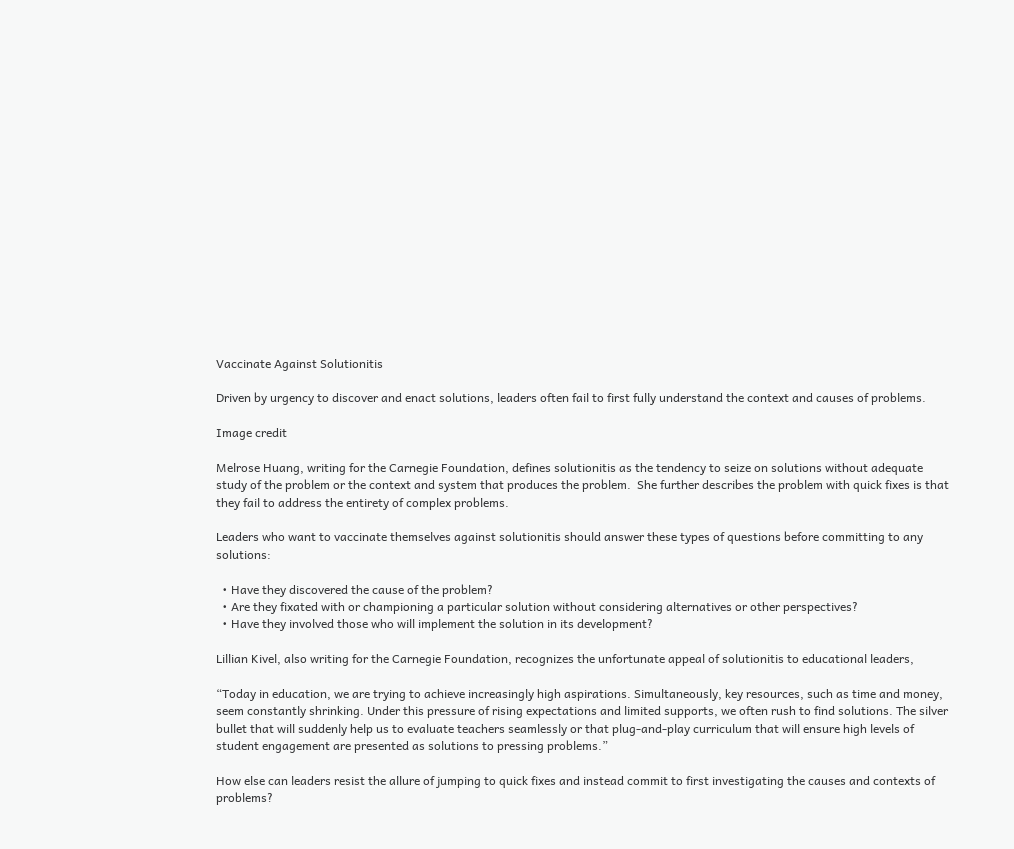Vaccinate Against Solutionitis

Driven by urgency to discover and enact solutions, leaders often fail to first fully understand the context and causes of problems.

Image credit

Melrose Huang, writing for the Carnegie Foundation, defines solutionitis as the tendency to seize on solutions without adequate study of the problem or the context and system that produces the problem.  She further describes the problem with quick fixes is that they fail to address the entirety of complex problems.

Leaders who want to vaccinate themselves against solutionitis should answer these types of questions before committing to any solutions:

  • Have they discovered the cause of the problem?
  • Are they fixated with or championing a particular solution without considering alternatives or other perspectives?
  • Have they involved those who will implement the solution in its development?

Lillian Kivel, also writing for the Carnegie Foundation, recognizes the unfortunate appeal of solutionitis to educational leaders,

“Today in education, we are trying to achieve increasingly high aspirations. Simultaneously, key resources, such as time and money, seem constantly shrinking. Under this pressure of rising expectations and limited supports, we often rush to find solutions. The silver bullet that will suddenly help us to evaluate teachers seamlessly or that plug-and-play curriculum that will ensure high levels of student engagement are presented as solutions to pressing problems.”

How else can leaders resist the allure of jumping to quick fixes and instead commit to first investigating the causes and contexts of problems?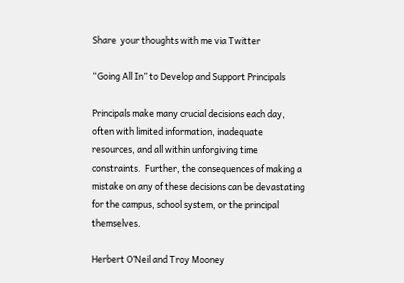Share  your thoughts with me via Twitter

“Going All In” to Develop and Support Principals

Principals make many crucial decisions each day, often with limited information, inadequate resources, and all within unforgiving time constraints.  Further, the consequences of making a mistake on any of these decisions can be devastating for the campus, school system, or the principal themselves.

Herbert O’Neil and Troy Mooney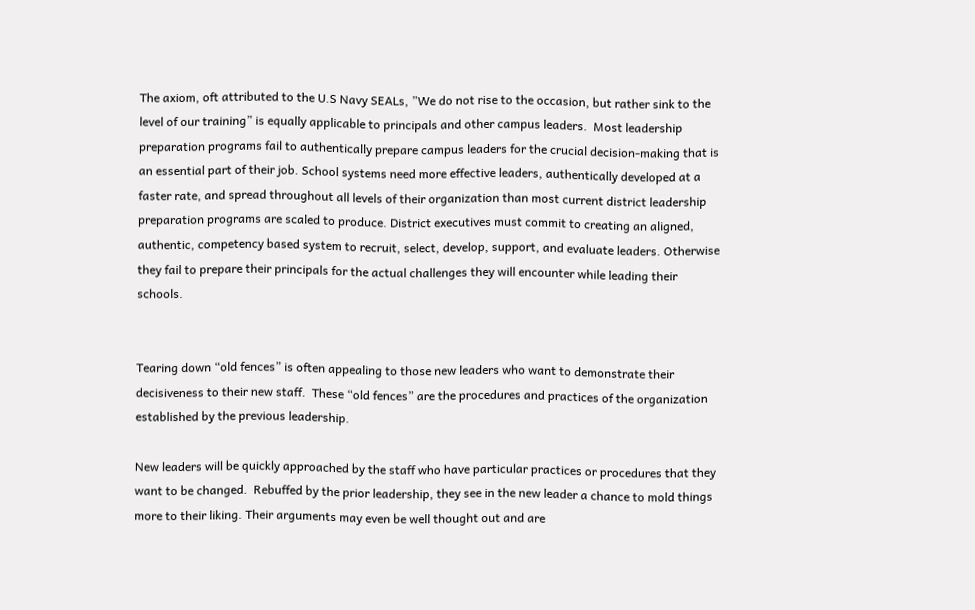The axiom, oft attributed to the U.S Navy SEALs, ”We do not rise to the occasion, but rather sink to the level of our training” is equally applicable to principals and other campus leaders.  Most leadership preparation programs fail to authentically prepare campus leaders for the crucial decision-making that is an essential part of their job. School systems need more effective leaders, authentically developed at a faster rate, and spread throughout all levels of their organization than most current district leadership preparation programs are scaled to produce. District executives must commit to creating an aligned, authentic, competency based system to recruit, select, develop, support, and evaluate leaders. Otherwise they fail to prepare their principals for the actual challenges they will encounter while leading their schools.


Tearing down “old fences” is often appealing to those new leaders who want to demonstrate their decisiveness to their new staff.  These “old fences” are the procedures and practices of the organization established by the previous leadership.

New leaders will be quickly approached by the staff who have particular practices or procedures that they want to be changed.  Rebuffed by the prior leadership, they see in the new leader a chance to mold things more to their liking. Their arguments may even be well thought out and are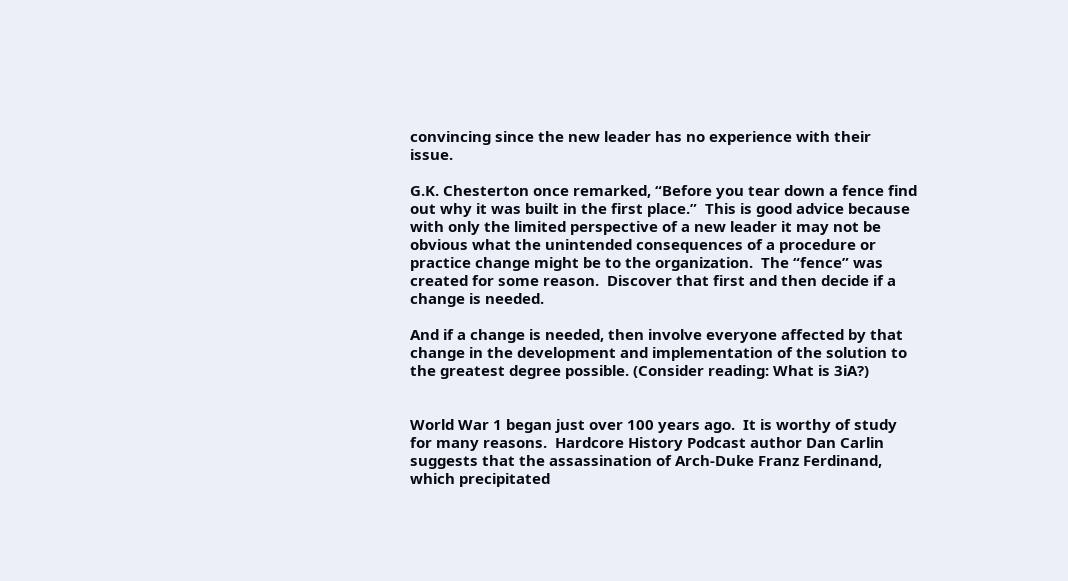convincing since the new leader has no experience with their issue.

G.K. Chesterton once remarked, “Before you tear down a fence find out why it was built in the first place.”  This is good advice because with only the limited perspective of a new leader it may not be obvious what the unintended consequences of a procedure or practice change might be to the organization.  The “fence” was created for some reason.  Discover that first and then decide if a change is needed.

And if a change is needed, then involve everyone affected by that change in the development and implementation of the solution to the greatest degree possible. (Consider reading: What is 3iA?)


World War 1 began just over 100 years ago.  It is worthy of study for many reasons.  Hardcore History Podcast author Dan Carlin suggests that the assassination of Arch-Duke Franz Ferdinand, which precipitated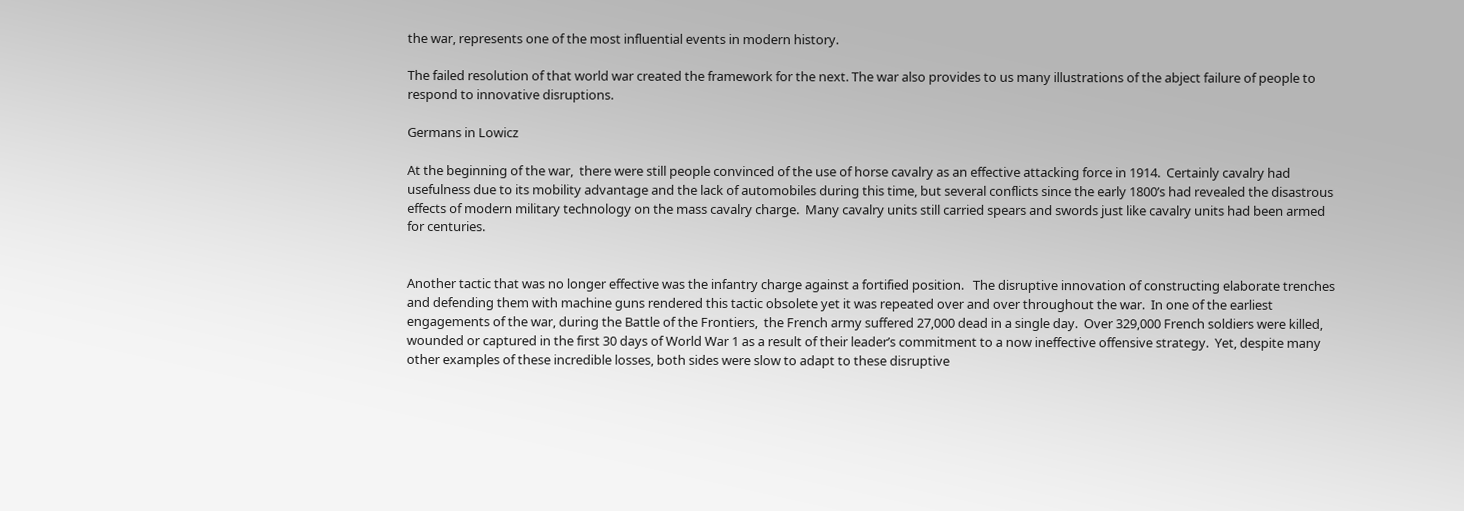the war, represents one of the most influential events in modern history.

The failed resolution of that world war created the framework for the next. The war also provides to us many illustrations of the abject failure of people to respond to innovative disruptions.

Germans in Lowicz

At the beginning of the war,  there were still people convinced of the use of horse cavalry as an effective attacking force in 1914.  Certainly cavalry had usefulness due to its mobility advantage and the lack of automobiles during this time, but several conflicts since the early 1800’s had revealed the disastrous effects of modern military technology on the mass cavalry charge.  Many cavalry units still carried spears and swords just like cavalry units had been armed for centuries.


Another tactic that was no longer effective was the infantry charge against a fortified position.   The disruptive innovation of constructing elaborate trenches and defending them with machine guns rendered this tactic obsolete yet it was repeated over and over throughout the war.  In one of the earliest engagements of the war, during the Battle of the Frontiers,  the French army suffered 27,000 dead in a single day.  Over 329,000 French soldiers were killed, wounded or captured in the first 30 days of World War 1 as a result of their leader’s commitment to a now ineffective offensive strategy.  Yet, despite many other examples of these incredible losses, both sides were slow to adapt to these disruptive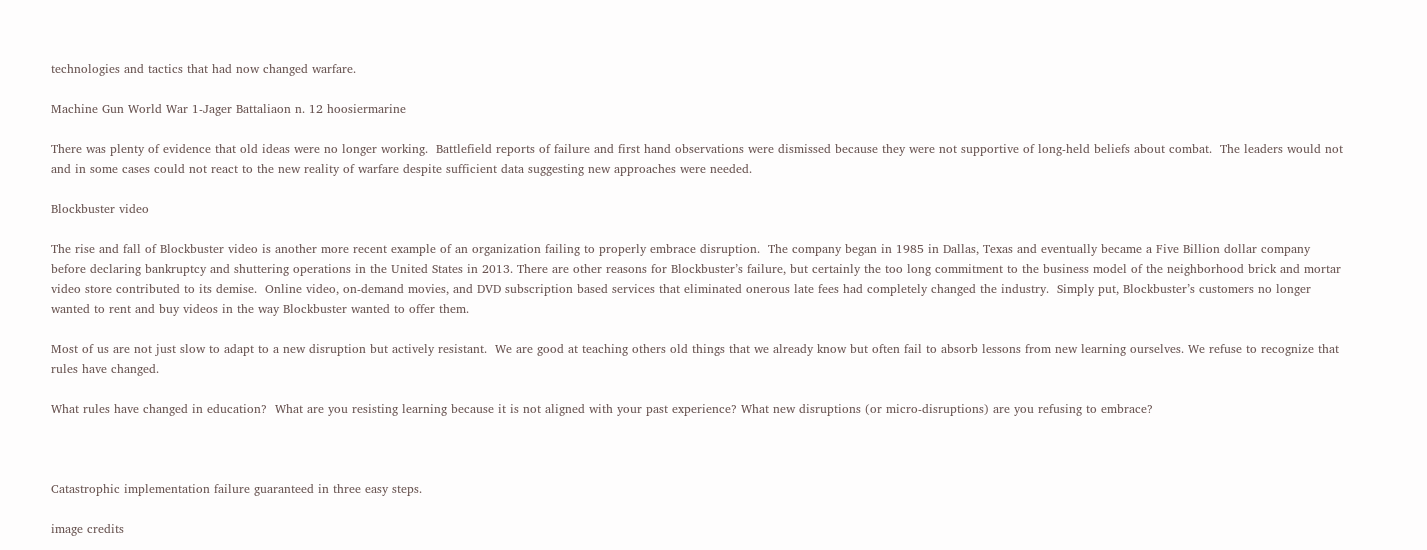technologies and tactics that had now changed warfare.

Machine Gun World War 1-Jager Battaliaon n. 12 hoosiermarine

There was plenty of evidence that old ideas were no longer working.  Battlefield reports of failure and first hand observations were dismissed because they were not supportive of long-held beliefs about combat.  The leaders would not and in some cases could not react to the new reality of warfare despite sufficient data suggesting new approaches were needed.

Blockbuster video

The rise and fall of Blockbuster video is another more recent example of an organization failing to properly embrace disruption.  The company began in 1985 in Dallas, Texas and eventually became a Five Billion dollar company before declaring bankruptcy and shuttering operations in the United States in 2013. There are other reasons for Blockbuster’s failure, but certainly the too long commitment to the business model of the neighborhood brick and mortar video store contributed to its demise.  Online video, on-demand movies, and DVD subscription based services that eliminated onerous late fees had completely changed the industry.  Simply put, Blockbuster’s customers no longer wanted to rent and buy videos in the way Blockbuster wanted to offer them.

Most of us are not just slow to adapt to a new disruption but actively resistant.  We are good at teaching others old things that we already know but often fail to absorb lessons from new learning ourselves. We refuse to recognize that rules have changed.

What rules have changed in education?  What are you resisting learning because it is not aligned with your past experience? What new disruptions (or micro-disruptions) are you refusing to embrace?



Catastrophic implementation failure guaranteed in three easy steps.

image credits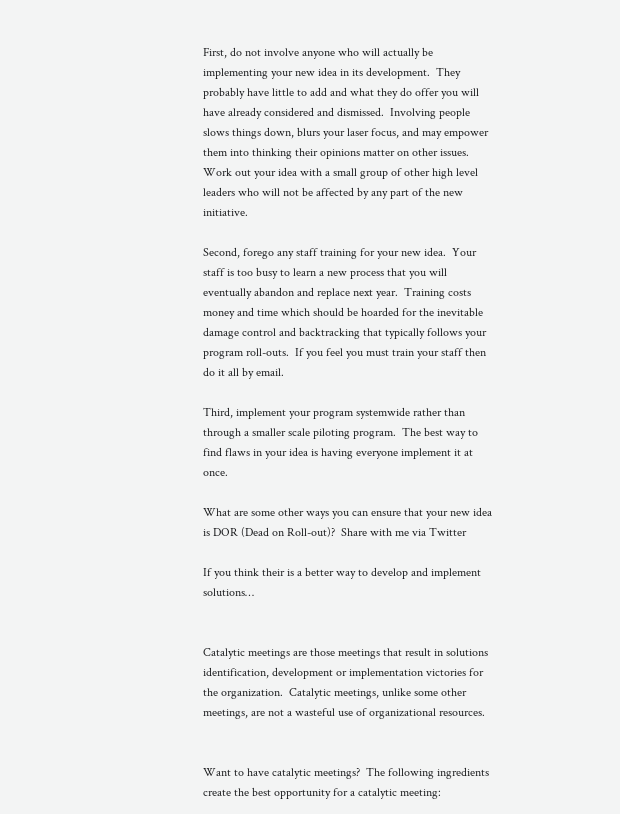First, do not involve anyone who will actually be implementing your new idea in its development.  They probably have little to add and what they do offer you will have already considered and dismissed.  Involving people slows things down, blurs your laser focus, and may empower them into thinking their opinions matter on other issues.  Work out your idea with a small group of other high level leaders who will not be affected by any part of the new initiative.

Second, forego any staff training for your new idea.  Your staff is too busy to learn a new process that you will eventually abandon and replace next year.  Training costs money and time which should be hoarded for the inevitable damage control and backtracking that typically follows your program roll-outs.  If you feel you must train your staff then do it all by email.

Third, implement your program systemwide rather than through a smaller scale piloting program.  The best way to find flaws in your idea is having everyone implement it at once.

What are some other ways you can ensure that your new idea is DOR (Dead on Roll-out)?  Share with me via Twitter

If you think their is a better way to develop and implement solutions…


Catalytic meetings are those meetings that result in solutions identification, development or implementation victories for the organization.  Catalytic meetings, unlike some other meetings, are not a wasteful use of organizational resources.


Want to have catalytic meetings?  The following ingredients create the best opportunity for a catalytic meeting: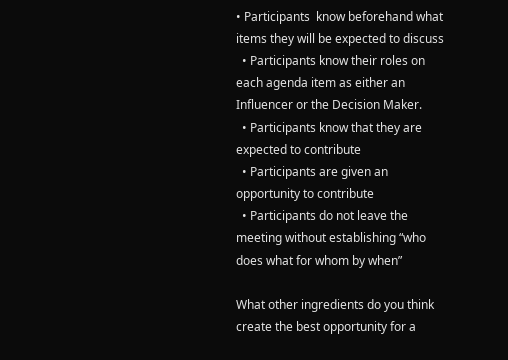• Participants  know beforehand what items they will be expected to discuss
  • Participants know their roles on each agenda item as either an Influencer or the Decision Maker.
  • Participants know that they are expected to contribute
  • Participants are given an opportunity to contribute
  • Participants do not leave the meeting without establishing “who does what for whom by when”

What other ingredients do you think create the best opportunity for a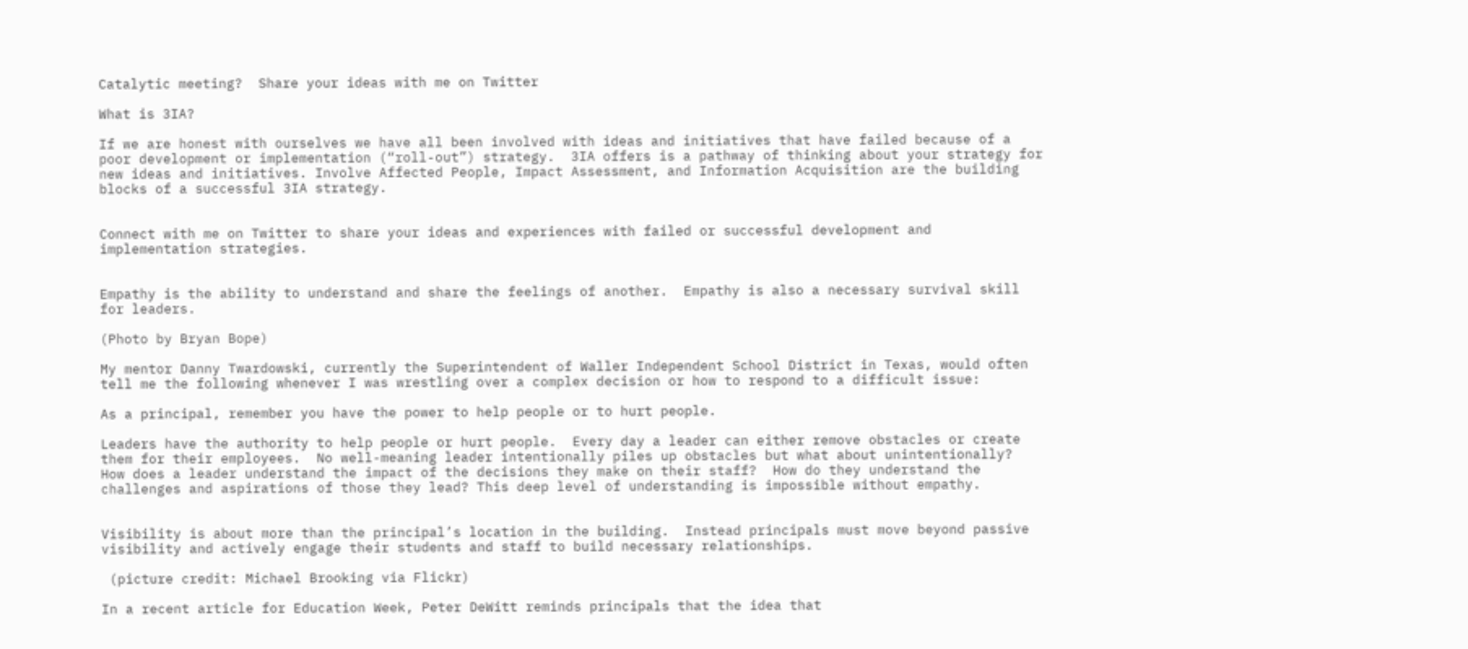Catalytic meeting?  Share your ideas with me on Twitter

What is 3IA?

If we are honest with ourselves we have all been involved with ideas and initiatives that have failed because of a poor development or implementation (“roll-out”) strategy.  3IA offers is a pathway of thinking about your strategy for new ideas and initiatives. Involve Affected People, Impact Assessment, and Information Acquisition are the building blocks of a successful 3IA strategy.


Connect with me on Twitter to share your ideas and experiences with failed or successful development and implementation strategies.


Empathy is the ability to understand and share the feelings of another.  Empathy is also a necessary survival skill for leaders.

(Photo by Bryan Bope)

My mentor Danny Twardowski, currently the Superintendent of Waller Independent School District in Texas, would often tell me the following whenever I was wrestling over a complex decision or how to respond to a difficult issue:

As a principal, remember you have the power to help people or to hurt people.

Leaders have the authority to help people or hurt people.  Every day a leader can either remove obstacles or create them for their employees.  No well-meaning leader intentionally piles up obstacles but what about unintentionally?  How does a leader understand the impact of the decisions they make on their staff?  How do they understand the challenges and aspirations of those they lead? This deep level of understanding is impossible without empathy.


Visibility is about more than the principal’s location in the building.  Instead principals must move beyond passive visibility and actively engage their students and staff to build necessary relationships.

 (picture credit: Michael Brooking via Flickr)

In a recent article for Education Week, Peter DeWitt reminds principals that the idea that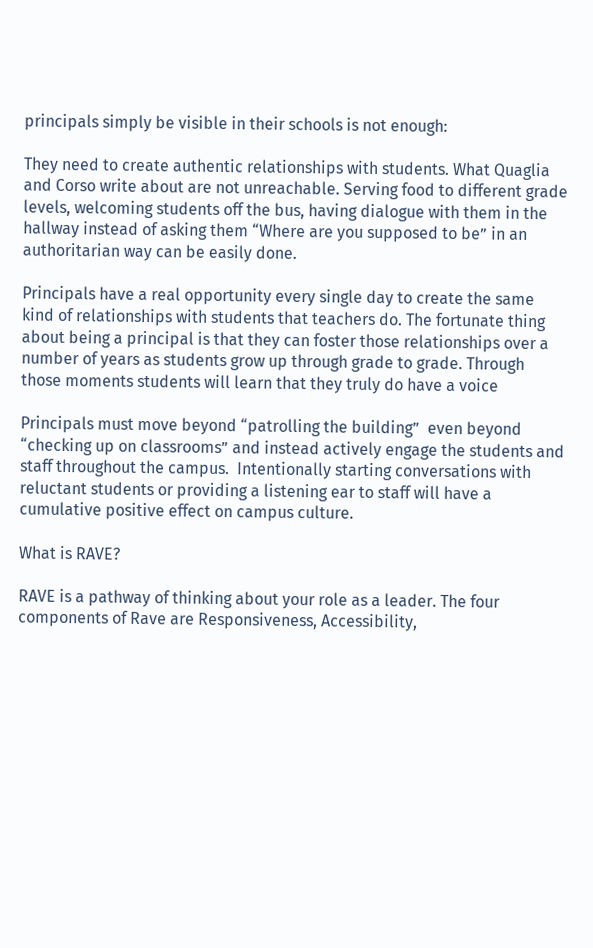principals simply be visible in their schools is not enough:

They need to create authentic relationships with students. What Quaglia and Corso write about are not unreachable. Serving food to different grade levels, welcoming students off the bus, having dialogue with them in the hallway instead of asking them “Where are you supposed to be” in an authoritarian way can be easily done.

Principals have a real opportunity every single day to create the same kind of relationships with students that teachers do. The fortunate thing about being a principal is that they can foster those relationships over a number of years as students grow up through grade to grade. Through those moments students will learn that they truly do have a voice

Principals must move beyond “patrolling the building”  even beyond “checking up on classrooms” and instead actively engage the students and staff throughout the campus.  Intentionally starting conversations with reluctant students or providing a listening ear to staff will have a cumulative positive effect on campus culture.

What is RAVE?

RAVE is a pathway of thinking about your role as a leader. The four components of Rave are Responsiveness, Accessibility,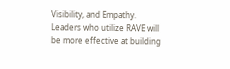Visibility, and Empathy. Leaders who utilize RAVE will be more effective at building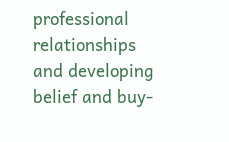professional relationships and developing belief and buy-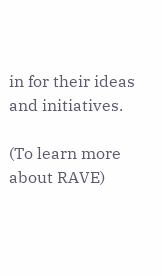in for their ideas and initiatives.

(To learn more about RAVE)